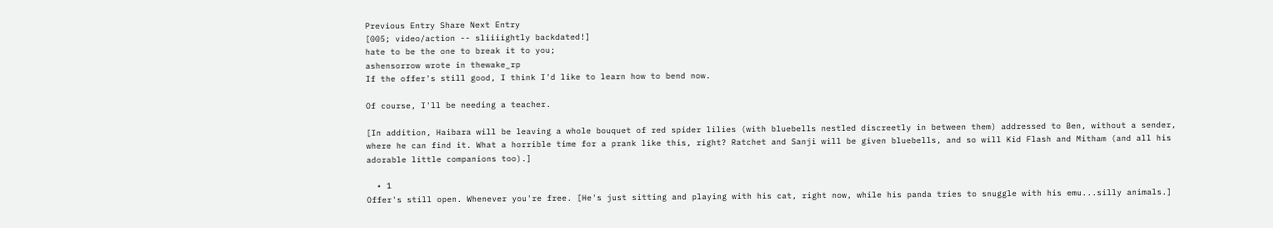Previous Entry Share Next Entry
[005; video/action -- sliiiightly backdated!]
hate to be the one to break it to you;
ashensorrow wrote in thewake_rp
If the offer's still good, I think I'd like to learn how to bend now.

Of course, I'll be needing a teacher.

[In addition, Haibara will be leaving a whole bouquet of red spider lilies (with bluebells nestled discreetly in between them) addressed to Ben, without a sender, where he can find it. What a horrible time for a prank like this, right? Ratchet and Sanji will be given bluebells, and so will Kid Flash and Mitham (and all his adorable little companions too).]

  • 1
Offer's still open. Whenever you're free. [He's just sitting and playing with his cat, right now, while his panda tries to snuggle with his emu...silly animals.]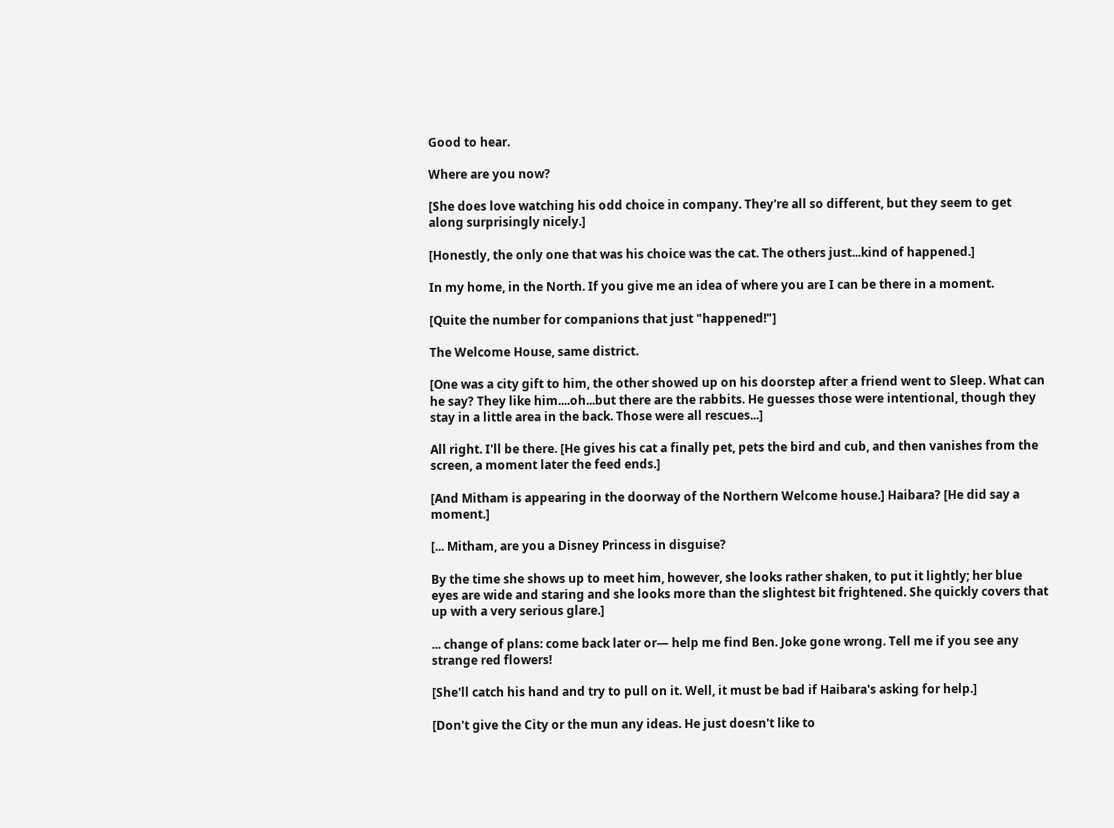Good to hear.

Where are you now?

[She does love watching his odd choice in company. They're all so different, but they seem to get along surprisingly nicely.]

[Honestly, the only one that was his choice was the cat. The others just...kind of happened.]

In my home, in the North. If you give me an idea of where you are I can be there in a moment.

[Quite the number for companions that just "happened!"]

The Welcome House, same district.

[One was a city gift to him, the other showed up on his doorstep after a friend went to Sleep. What can he say? They like him....oh...but there are the rabbits. He guesses those were intentional, though they stay in a little area in the back. Those were all rescues...]

All right. I'll be there. [He gives his cat a finally pet, pets the bird and cub, and then vanishes from the screen, a moment later the feed ends.]

[And Mitham is appearing in the doorway of the Northern Welcome house.] Haibara? [He did say a moment.]

[... Mitham, are you a Disney Princess in disguise?

By the time she shows up to meet him, however, she looks rather shaken, to put it lightly; her blue eyes are wide and staring and she looks more than the slightest bit frightened. She quickly covers that up with a very serious glare.]

... change of plans: come back later or— help me find Ben. Joke gone wrong. Tell me if you see any strange red flowers!

[She'll catch his hand and try to pull on it. Well, it must be bad if Haibara's asking for help.]

[Don't give the City or the mun any ideas. He just doesn't like to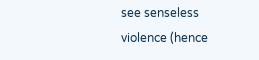see senseless violence (hence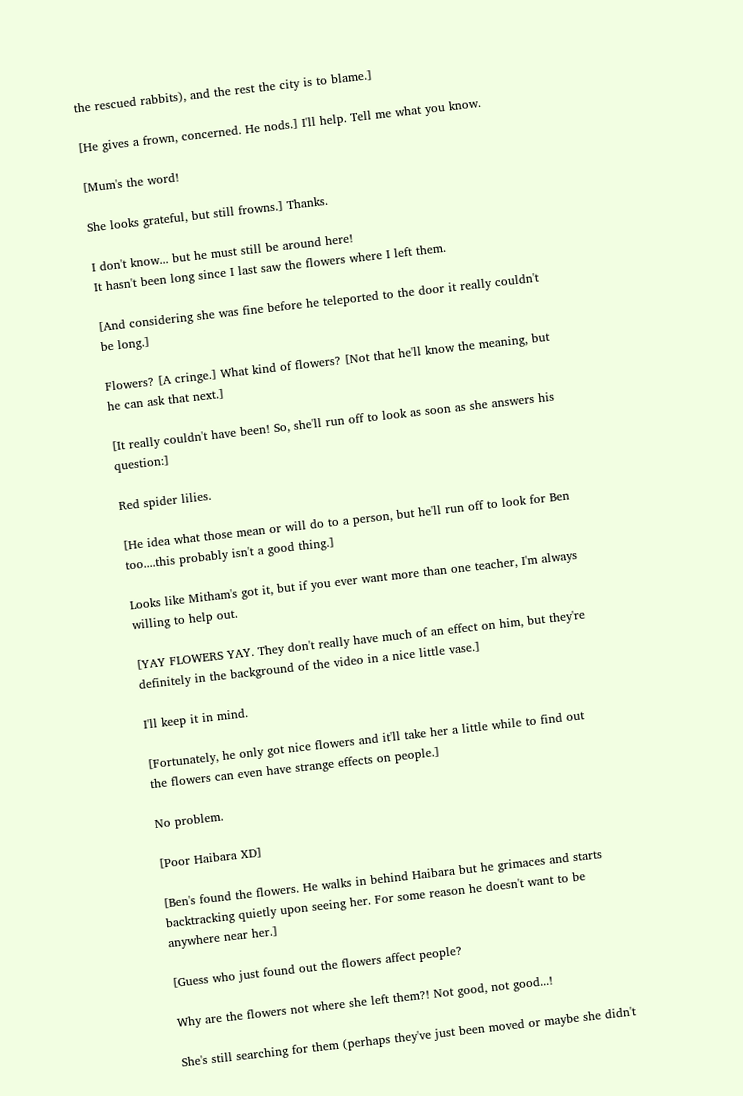the rescued rabbits), and the rest the city is to blame.]

[He gives a frown, concerned. He nods.] I'll help. Tell me what you know.

[Mum's the word!

She looks grateful, but still frowns.] Thanks.

I don't know... but he must still be around here!
It hasn't been long since I last saw the flowers where I left them.

[And considering she was fine before he teleported to the door it really couldn't be long.]

Flowers? [A cringe.] What kind of flowers? [Not that he'll know the meaning, but he can ask that next.]

[It really couldn't have been! So, she'll run off to look as soon as she answers his question:]

Red spider lilies.

[He idea what those mean or will do to a person, but he'll run off to look for Ben too....this probably isn't a good thing.]

Looks like Mitham's got it, but if you ever want more than one teacher, I'm always willing to help out.

[YAY FLOWERS YAY. They don't really have much of an effect on him, but they're definitely in the background of the video in a nice little vase.]

I'll keep it in mind.

[Fortunately, he only got nice flowers and it'll take her a little while to find out the flowers can even have strange effects on people.]

No problem.

[Poor Haibara XD]

[Ben's found the flowers. He walks in behind Haibara but he grimaces and starts backtracking quietly upon seeing her. For some reason he doesn't want to be anywhere near her.]

[Guess who just found out the flowers affect people?

Why are the flowers not where she left them?! Not good, not good...!

She's still searching for them (perhaps they've just been moved or maybe she didn't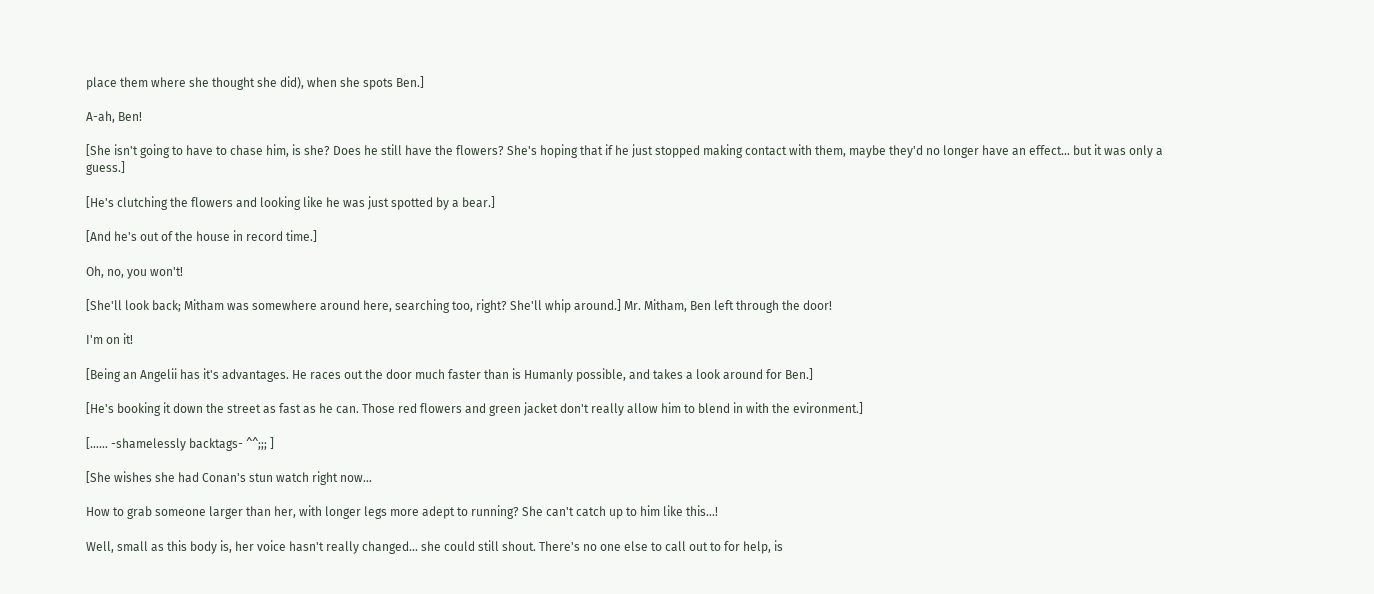place them where she thought she did), when she spots Ben.]

A-ah, Ben!

[She isn't going to have to chase him, is she? Does he still have the flowers? She's hoping that if he just stopped making contact with them, maybe they'd no longer have an effect... but it was only a guess.]

[He's clutching the flowers and looking like he was just spotted by a bear.]

[And he's out of the house in record time.]

Oh, no, you won't!

[She'll look back; Mitham was somewhere around here, searching too, right? She'll whip around.] Mr. Mitham, Ben left through the door!

I'm on it!

[Being an Angelii has it's advantages. He races out the door much faster than is Humanly possible, and takes a look around for Ben.]

[He's booking it down the street as fast as he can. Those red flowers and green jacket don't really allow him to blend in with the evironment.]

[...... -shamelessly backtags- ^^;;; ]

[She wishes she had Conan's stun watch right now...

How to grab someone larger than her, with longer legs more adept to running? She can't catch up to him like this...!

Well, small as this body is, her voice hasn't really changed... she could still shout. There's no one else to call out to for help, is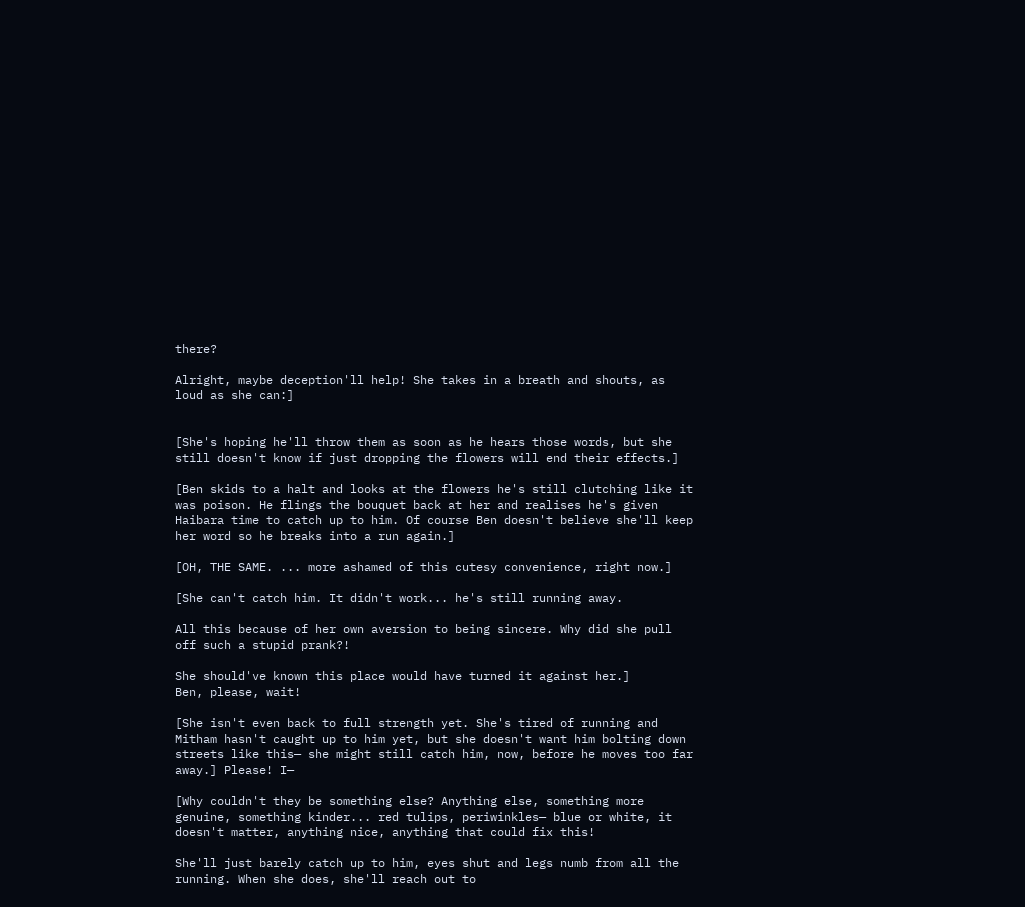there?

Alright, maybe deception'll help! She takes in a breath and shouts, as loud as she can:]


[She's hoping he'll throw them as soon as he hears those words, but she still doesn't know if just dropping the flowers will end their effects.]

[Ben skids to a halt and looks at the flowers he's still clutching like it was poison. He flings the bouquet back at her and realises he's given Haibara time to catch up to him. Of course Ben doesn't believe she'll keep her word so he breaks into a run again.]

[OH, THE SAME. ... more ashamed of this cutesy convenience, right now.]

[She can't catch him. It didn't work... he's still running away.

All this because of her own aversion to being sincere. Why did she pull off such a stupid prank?!

She should've known this place would have turned it against her.]
Ben, please, wait!

[She isn't even back to full strength yet. She's tired of running and Mitham hasn't caught up to him yet, but she doesn't want him bolting down streets like this— she might still catch him, now, before he moves too far away.] Please! I—

[Why couldn't they be something else? Anything else, something more genuine, something kinder... red tulips, periwinkles— blue or white, it doesn't matter, anything nice, anything that could fix this!

She'll just barely catch up to him, eyes shut and legs numb from all the running. When she does, she'll reach out to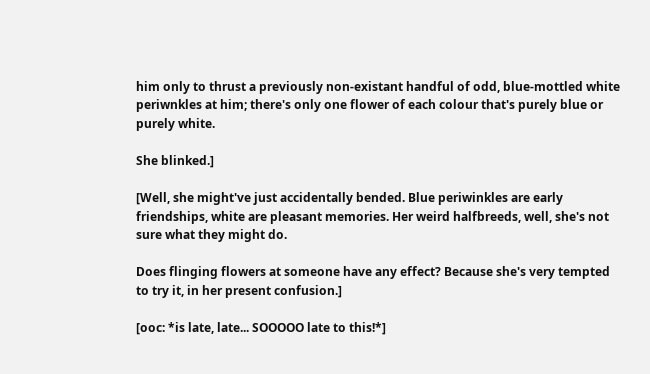him only to thrust a previously non-existant handful of odd, blue-mottled white periwnkles at him; there's only one flower of each colour that's purely blue or purely white.

She blinked.]

[Well, she might've just accidentally bended. Blue periwinkles are early friendships, white are pleasant memories. Her weird halfbreeds, well, she's not sure what they might do.

Does flinging flowers at someone have any effect? Because she's very tempted to try it, in her present confusion.]

[ooc: *is late, late... SOOOOO late to this!*]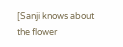[Sanji knows about the flower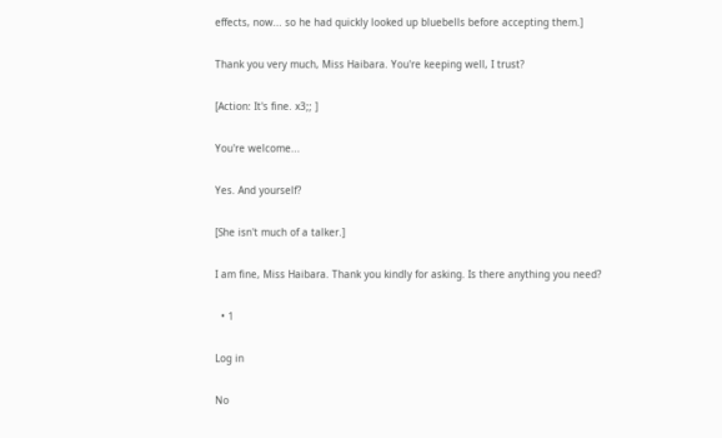effects, now... so he had quickly looked up bluebells before accepting them.]

Thank you very much, Miss Haibara. You're keeping well, I trust?

[Action: It's fine. x3;; ]

You're welcome...

Yes. And yourself?

[She isn't much of a talker.]

I am fine, Miss Haibara. Thank you kindly for asking. Is there anything you need?

  • 1

Log in

No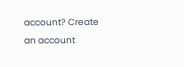account? Create an account